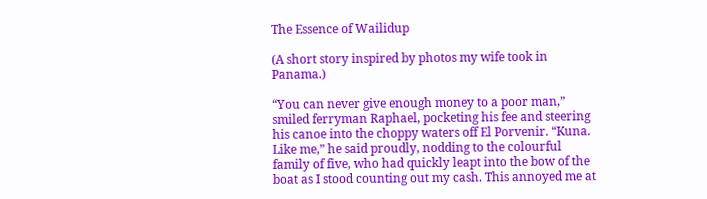The Essence of Wailidup

(A short story inspired by photos my wife took in Panama.)

“You can never give enough money to a poor man,” smiled ferryman Raphael, pocketing his fee and steering his canoe into the choppy waters off El Porvenir. “Kuna. Like me,” he said proudly, nodding to the colourful family of five, who had quickly leapt into the bow of the boat as I stood counting out my cash. This annoyed me at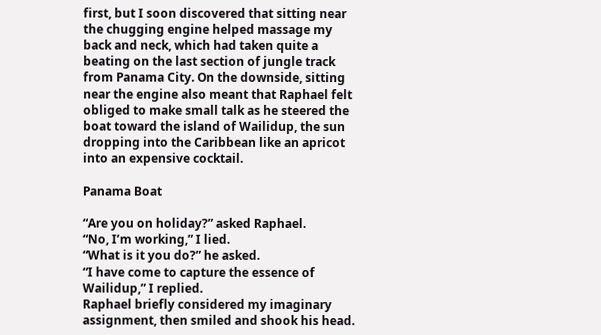first, but I soon discovered that sitting near the chugging engine helped massage my back and neck, which had taken quite a beating on the last section of jungle track from Panama City. On the downside, sitting near the engine also meant that Raphael felt obliged to make small talk as he steered the boat toward the island of Wailidup, the sun dropping into the Caribbean like an apricot into an expensive cocktail.

Panama Boat

“Are you on holiday?” asked Raphael.
“No, I’m working,” I lied.
“What is it you do?” he asked.
“I have come to capture the essence of Wailidup,” I replied.
Raphael briefly considered my imaginary assignment, then smiled and shook his head.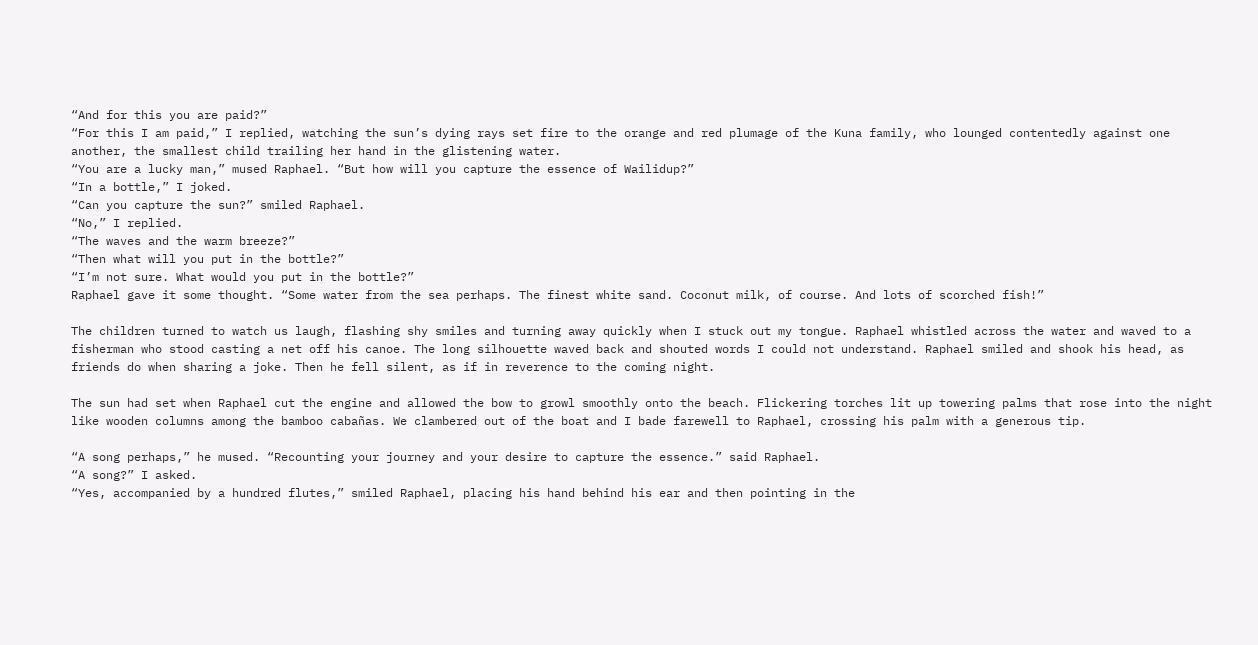“And for this you are paid?”
“For this I am paid,” I replied, watching the sun’s dying rays set fire to the orange and red plumage of the Kuna family, who lounged contentedly against one another, the smallest child trailing her hand in the glistening water.
“You are a lucky man,” mused Raphael. “But how will you capture the essence of Wailidup?”
“In a bottle,” I joked.
“Can you capture the sun?” smiled Raphael.
“No,” I replied.
“The waves and the warm breeze?”
“Then what will you put in the bottle?”
“I’m not sure. What would you put in the bottle?”
Raphael gave it some thought. “Some water from the sea perhaps. The finest white sand. Coconut milk, of course. And lots of scorched fish!”

The children turned to watch us laugh, flashing shy smiles and turning away quickly when I stuck out my tongue. Raphael whistled across the water and waved to a fisherman who stood casting a net off his canoe. The long silhouette waved back and shouted words I could not understand. Raphael smiled and shook his head, as friends do when sharing a joke. Then he fell silent, as if in reverence to the coming night.

The sun had set when Raphael cut the engine and allowed the bow to growl smoothly onto the beach. Flickering torches lit up towering palms that rose into the night like wooden columns among the bamboo cabañas. We clambered out of the boat and I bade farewell to Raphael, crossing his palm with a generous tip.

“A song perhaps,” he mused. “Recounting your journey and your desire to capture the essence.” said Raphael.
“A song?” I asked.
“Yes, accompanied by a hundred flutes,” smiled Raphael, placing his hand behind his ear and then pointing in the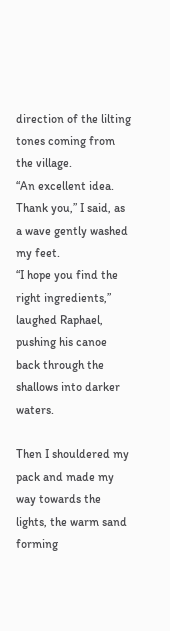direction of the lilting tones coming from the village.
“An excellent idea. Thank you,” I said, as a wave gently washed my feet.
“I hope you find the right ingredients,” laughed Raphael, pushing his canoe back through the shallows into darker waters.

Then I shouldered my pack and made my way towards the lights, the warm sand forming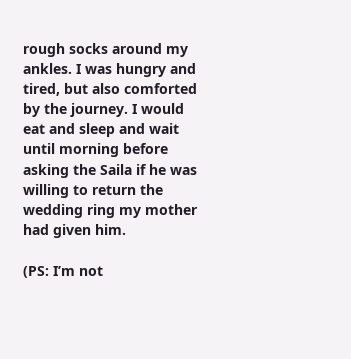rough socks around my ankles. I was hungry and tired, but also comforted by the journey. I would eat and sleep and wait until morning before asking the Saila if he was willing to return the wedding ring my mother had given him.

(PS: I’m not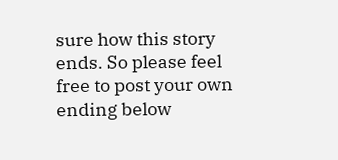sure how this story ends. So please feel free to post your own ending below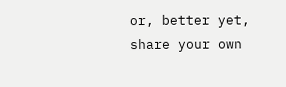or, better yet, share your own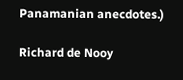Panamanian anecdotes.)

Richard de Nooy